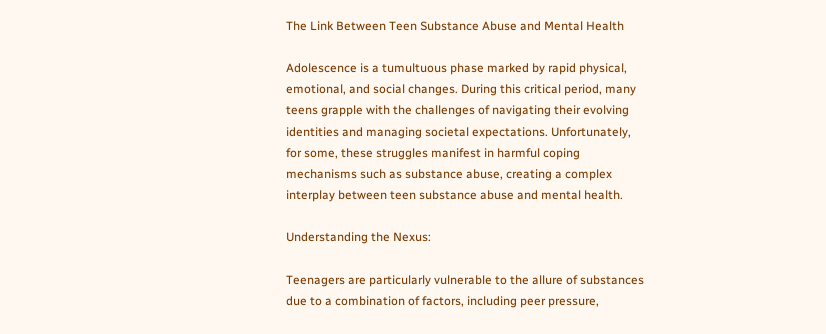The Link Between Teen Substance Abuse and Mental Health

Adolescence is a tumultuous phase marked by rapid physical, emotional, and social changes. During this critical period, many teens grapple with the challenges of navigating their evolving identities and managing societal expectations. Unfortunately, for some, these struggles manifest in harmful coping mechanisms such as substance abuse, creating a complex interplay between teen substance abuse and mental health.

Understanding the Nexus:

Teenagers are particularly vulnerable to the allure of substances due to a combination of factors, including peer pressure,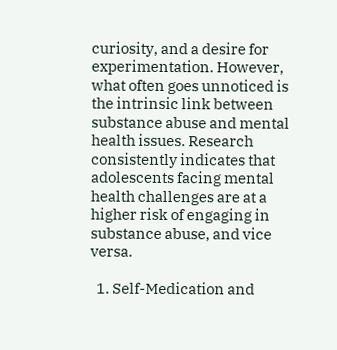curiosity, and a desire for experimentation. However, what often goes unnoticed is the intrinsic link between substance abuse and mental health issues. Research consistently indicates that adolescents facing mental health challenges are at a higher risk of engaging in substance abuse, and vice versa.

  1. Self-Medication and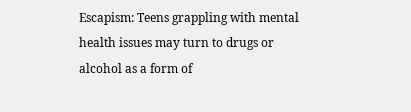Escapism: Teens grappling with mental health issues may turn to drugs or alcohol as a form of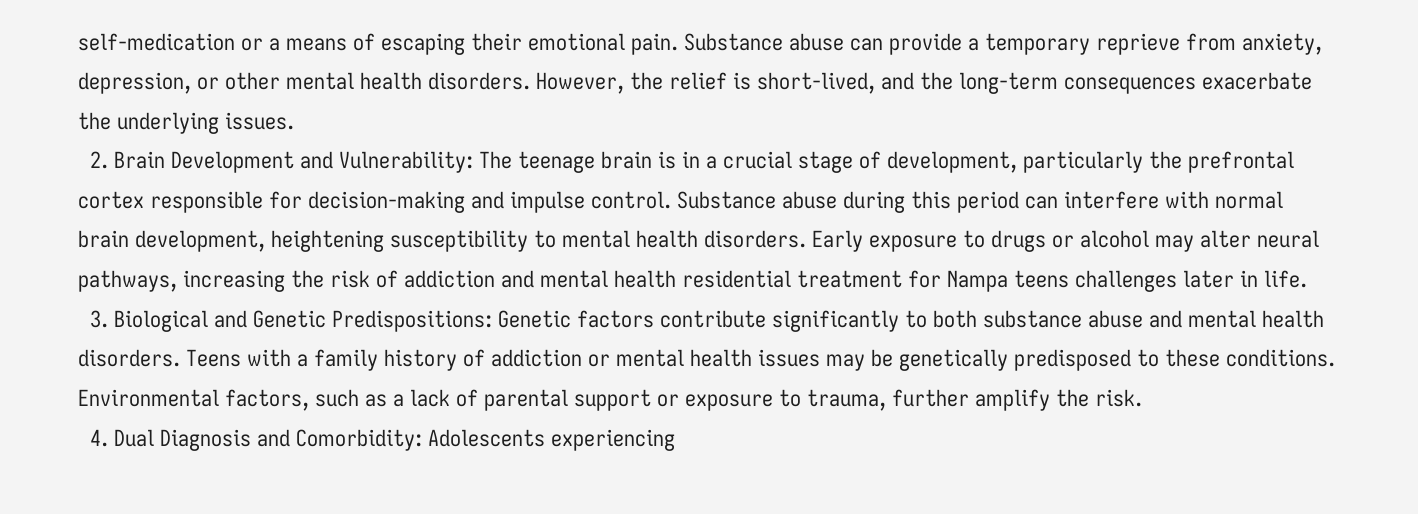self-medication or a means of escaping their emotional pain. Substance abuse can provide a temporary reprieve from anxiety, depression, or other mental health disorders. However, the relief is short-lived, and the long-term consequences exacerbate the underlying issues.
  2. Brain Development and Vulnerability: The teenage brain is in a crucial stage of development, particularly the prefrontal cortex responsible for decision-making and impulse control. Substance abuse during this period can interfere with normal brain development, heightening susceptibility to mental health disorders. Early exposure to drugs or alcohol may alter neural pathways, increasing the risk of addiction and mental health residential treatment for Nampa teens challenges later in life.
  3. Biological and Genetic Predispositions: Genetic factors contribute significantly to both substance abuse and mental health disorders. Teens with a family history of addiction or mental health issues may be genetically predisposed to these conditions. Environmental factors, such as a lack of parental support or exposure to trauma, further amplify the risk.
  4. Dual Diagnosis and Comorbidity: Adolescents experiencing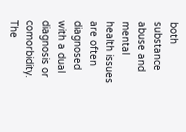both substance abuse and mental health issues are often diagnosed with a dual diagnosis or comorbidity. The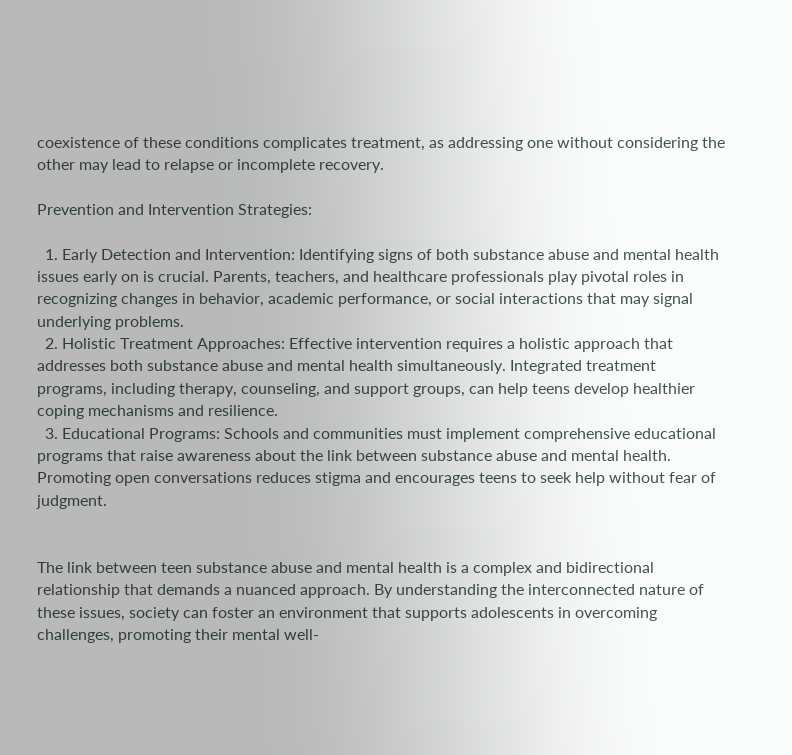coexistence of these conditions complicates treatment, as addressing one without considering the other may lead to relapse or incomplete recovery.

Prevention and Intervention Strategies:

  1. Early Detection and Intervention: Identifying signs of both substance abuse and mental health issues early on is crucial. Parents, teachers, and healthcare professionals play pivotal roles in recognizing changes in behavior, academic performance, or social interactions that may signal underlying problems.
  2. Holistic Treatment Approaches: Effective intervention requires a holistic approach that addresses both substance abuse and mental health simultaneously. Integrated treatment programs, including therapy, counseling, and support groups, can help teens develop healthier coping mechanisms and resilience.
  3. Educational Programs: Schools and communities must implement comprehensive educational programs that raise awareness about the link between substance abuse and mental health. Promoting open conversations reduces stigma and encourages teens to seek help without fear of judgment.


The link between teen substance abuse and mental health is a complex and bidirectional relationship that demands a nuanced approach. By understanding the interconnected nature of these issues, society can foster an environment that supports adolescents in overcoming challenges, promoting their mental well-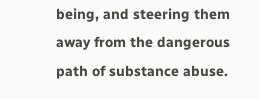being, and steering them away from the dangerous path of substance abuse.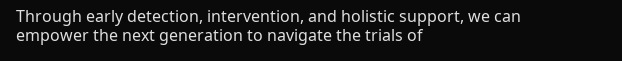Through early detection, intervention, and holistic support, we can empower the next generation to navigate the trials of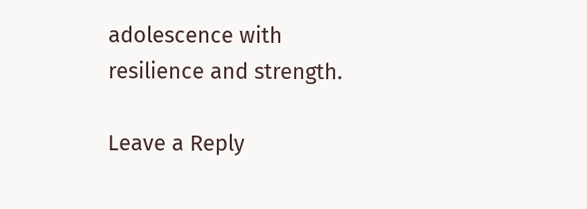adolescence with resilience and strength.

Leave a Reply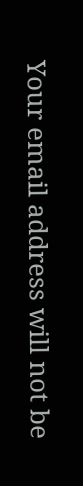Your email address will not be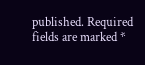published. Required fields are marked *